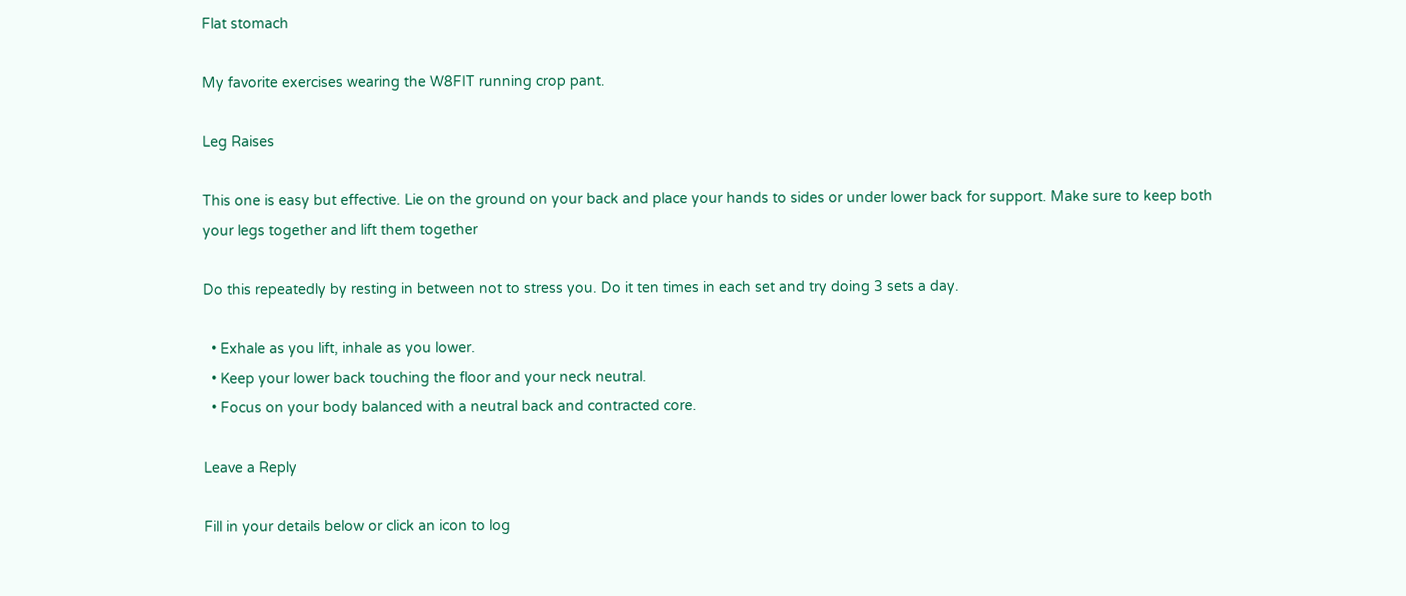Flat stomach

My favorite exercises wearing the W8FIT running crop pant.

Leg Raises

This one is easy but effective. Lie on the ground on your back and place your hands to sides or under lower back for support. Make sure to keep both your legs together and lift them together

Do this repeatedly by resting in between not to stress you. Do it ten times in each set and try doing 3 sets a day.

  • Exhale as you lift, inhale as you lower.
  • Keep your lower back touching the floor and your neck neutral.
  • Focus on your body balanced with a neutral back and contracted core.

Leave a Reply

Fill in your details below or click an icon to log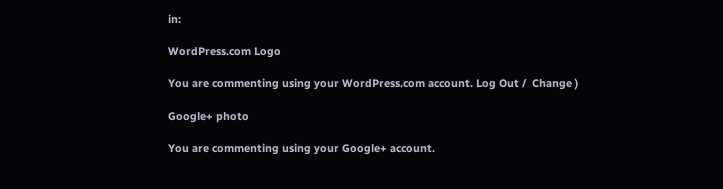in:

WordPress.com Logo

You are commenting using your WordPress.com account. Log Out /  Change )

Google+ photo

You are commenting using your Google+ account.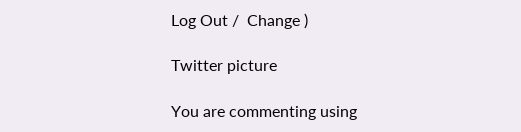Log Out /  Change )

Twitter picture

You are commenting using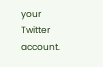your Twitter account.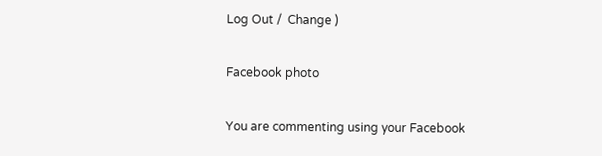Log Out /  Change )

Facebook photo

You are commenting using your Facebook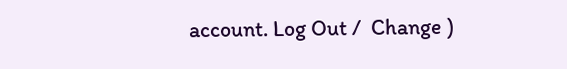account. Log Out /  Change )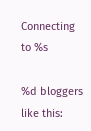Connecting to %s

%d bloggers like this: